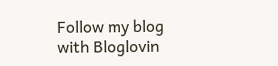Follow my blog with Bloglovin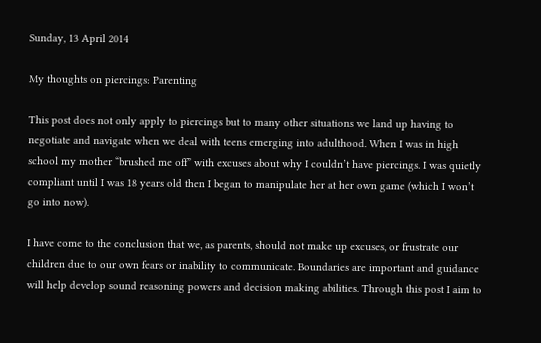Sunday, 13 April 2014

My thoughts on piercings: Parenting

This post does not only apply to piercings but to many other situations we land up having to negotiate and navigate when we deal with teens emerging into adulthood. When I was in high school my mother “brushed me off” with excuses about why I couldn’t have piercings. I was quietly compliant until I was 18 years old then I began to manipulate her at her own game (which I won’t go into now).

I have come to the conclusion that we, as parents, should not make up excuses, or frustrate our children due to our own fears or inability to communicate. Boundaries are important and guidance will help develop sound reasoning powers and decision making abilities. Through this post I aim to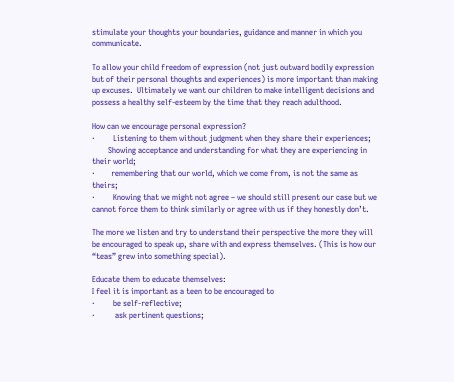stimulate your thoughts your boundaries, guidance and manner in which you communicate.

To allow your child freedom of expression (not just outward bodily expression but of their personal thoughts and experiences) is more important than making up excuses.  Ultimately we want our children to make intelligent decisions and possess a healthy self-esteem by the time that they reach adulthood.

How can we encourage personal expression?
·         Listening to them without judgment when they share their experiences;
        Showing acceptance and understanding for what they are experiencing in their world;
·        remembering that our world, which we come from, is not the same as theirs;
·         Knowing that we might not agree – we should still present our case but we cannot force them to think similarly or agree with us if they honestly don’t.

The more we listen and try to understand their perspective the more they will be encouraged to speak up, share with and express themselves. (This is how our “teas” grew into something special).

Educate them to educate themselves:
I feel it is important as a teen to be encouraged to
·         be self-reflective;
·          ask pertinent questions;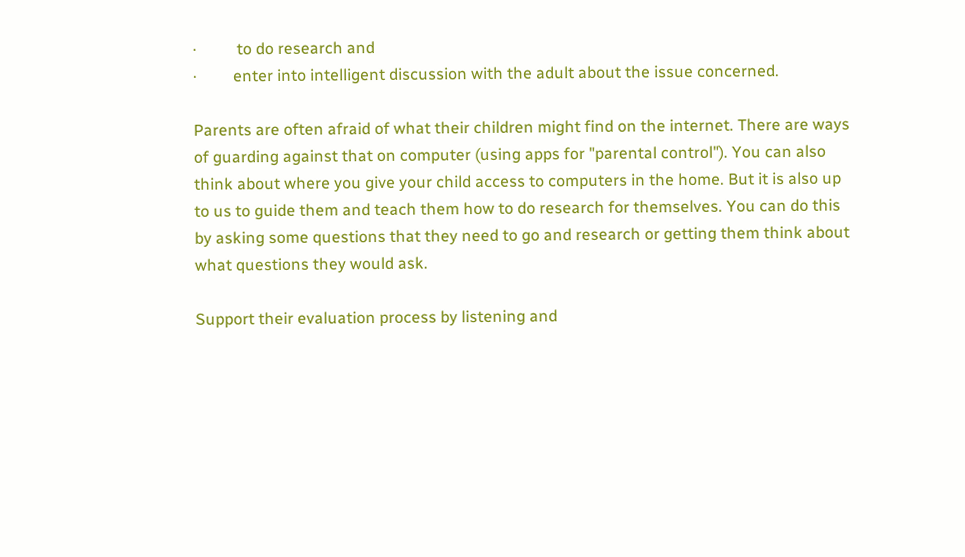·          to do research and
·         enter into intelligent discussion with the adult about the issue concerned.

Parents are often afraid of what their children might find on the internet. There are ways of guarding against that on computer (using apps for "parental control"). You can also think about where you give your child access to computers in the home. But it is also up to us to guide them and teach them how to do research for themselves. You can do this by asking some questions that they need to go and research or getting them think about what questions they would ask.

Support their evaluation process by listening and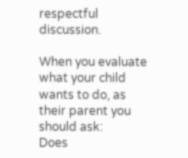respectful discussion.

When you evaluate what your child wants to do, as their parent you should ask:
Does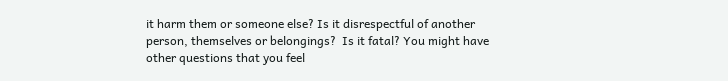it harm them or someone else? Is it disrespectful of another person, themselves or belongings?  Is it fatal? You might have other questions that you feel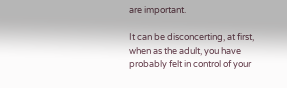are important.

It can be disconcerting, at first, when as the adult, you have probably felt in control of your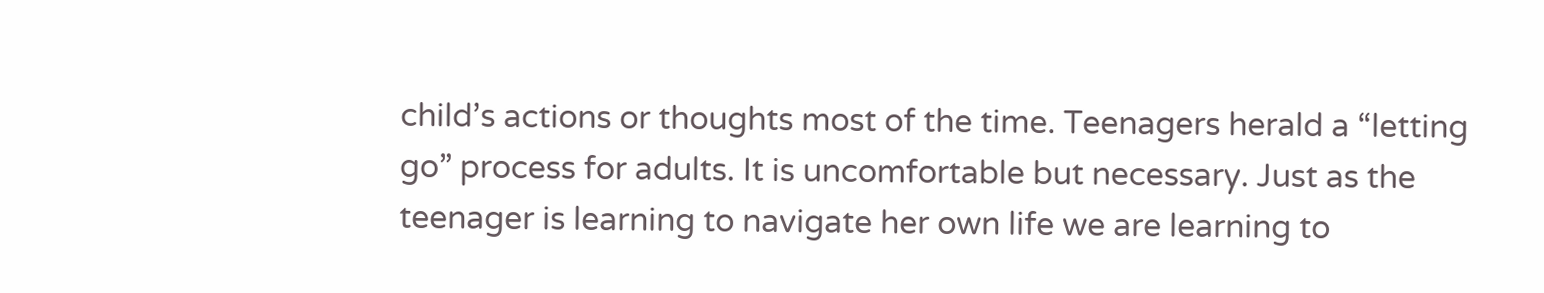child’s actions or thoughts most of the time. Teenagers herald a “letting go” process for adults. It is uncomfortable but necessary. Just as the teenager is learning to navigate her own life we are learning to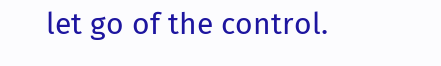let go of the control.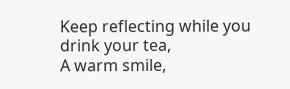Keep reflecting while you drink your tea,
A warm smile,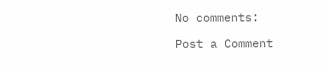No comments:

Post a Comment